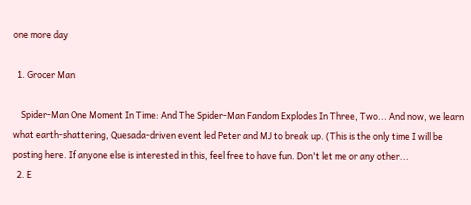one more day

  1. Grocer Man

    Spider-Man One Moment In Time: And The Spider-Man Fandom Explodes In Three, Two... And now, we learn what earth-shattering, Quesada-driven event led Peter and MJ to break up. (This is the only time I will be posting here. If anyone else is interested in this, feel free to have fun. Don't let me or any other...
  2. E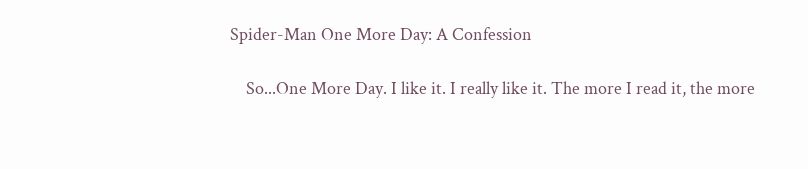Spider-Man One More Day: A Confession

    So...One More Day. I like it. I really like it. The more I read it, the more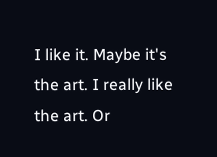I like it. Maybe it's the art. I really like the art. Or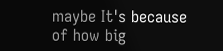maybe It's because of how big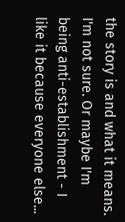the story is and what it means. I'm not sure. Or maybe I'm being anti-establishment - I like it because everyone else...